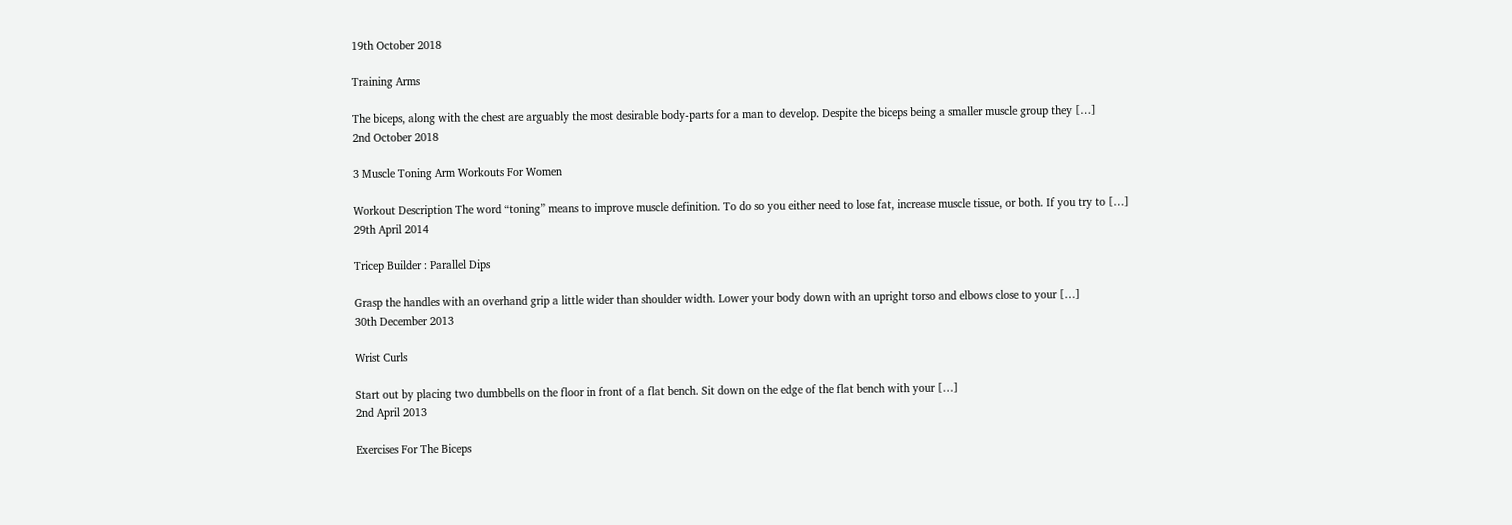19th October 2018

Training Arms

The biceps, along with the chest are arguably the most desirable body-parts for a man to develop. Despite the biceps being a smaller muscle group they […]
2nd October 2018

3 Muscle Toning Arm Workouts For Women

Workout Description The word “toning” means to improve muscle definition. To do so you either need to lose fat, increase muscle tissue, or both. If you try to […]
29th April 2014

Tricep Builder : Parallel Dips

Grasp the handles with an overhand grip a little wider than shoulder width. Lower your body down with an upright torso and elbows close to your […]
30th December 2013

Wrist Curls

Start out by placing two dumbbells on the floor in front of a flat bench. Sit down on the edge of the flat bench with your […]
2nd April 2013

Exercises For The Biceps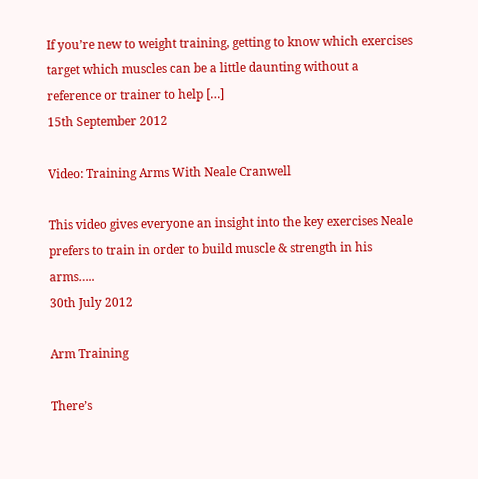If you’re new to weight training, getting to know which exercises target which muscles can be a little daunting without a reference or trainer to help […]
15th September 2012

Video: Training Arms With Neale Cranwell

This video gives everyone an insight into the key exercises Neale prefers to train in order to build muscle & strength in his arms…..
30th July 2012

Arm Training

There’s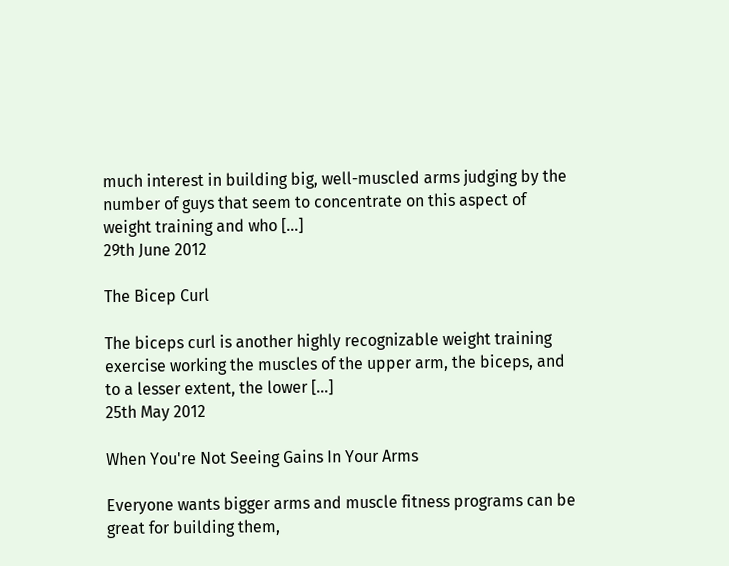much interest in building big, well-muscled arms judging by the number of guys that seem to concentrate on this aspect of weight training and who […]
29th June 2012

The Bicep Curl

The biceps curl is another highly recognizable weight training exercise working the muscles of the upper arm, the biceps, and to a lesser extent, the lower […]
25th May 2012

When You're Not Seeing Gains In Your Arms

Everyone wants bigger arms and muscle fitness programs can be great for building them,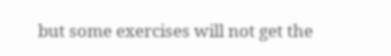but some exercises will not get the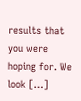results that you were hoping for. We look […]